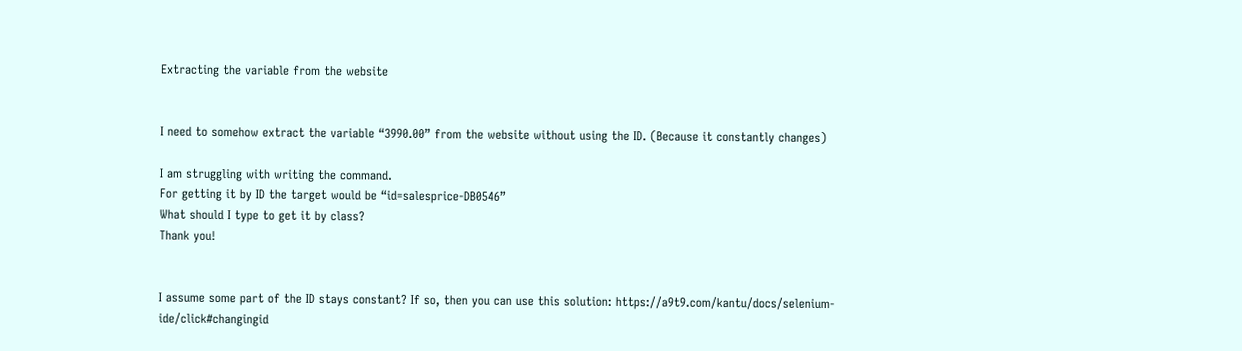Extracting the variable from the website


I need to somehow extract the variable “3990.00” from the website without using the ID. (Because it constantly changes)

I am struggling with writing the command.
For getting it by ID the target would be “id=salesprice-DB0546”
What should I type to get it by class?
Thank you!


I assume some part of the ID stays constant? If so, then you can use this solution: https://a9t9.com/kantu/docs/selenium-ide/click#changingid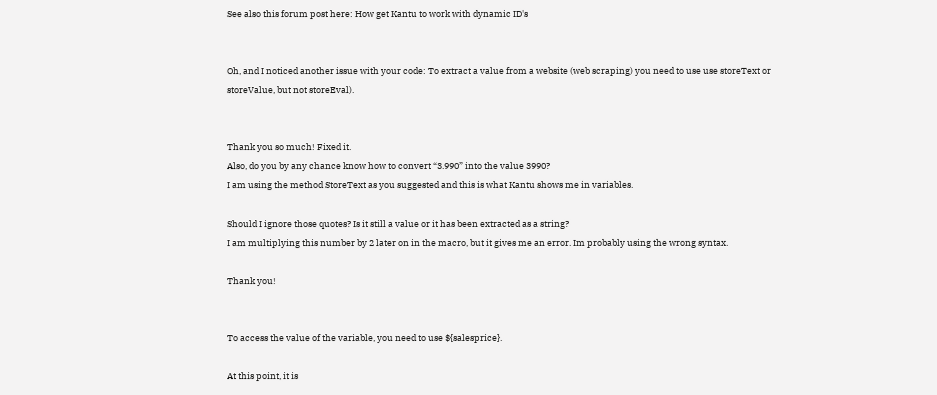See also this forum post here: How get Kantu to work with dynamic ID's


Oh, and I noticed another issue with your code: To extract a value from a website (web scraping) you need to use use storeText or storeValue, but not storeEval).


Thank you so much! Fixed it.
Also, do you by any chance know how to convert “3.990” into the value 3990?
I am using the method StoreText as you suggested and this is what Kantu shows me in variables.

Should I ignore those quotes? Is it still a value or it has been extracted as a string?
I am multiplying this number by 2 later on in the macro, but it gives me an error. Im probably using the wrong syntax.

Thank you!


To access the value of the variable, you need to use ${salesprice}.

At this point, it is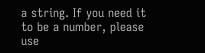a string. If you need it to be a number, please use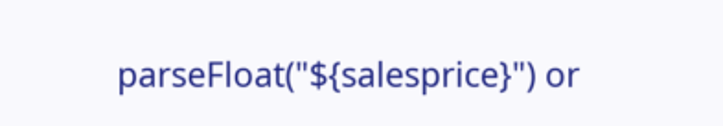parseFloat("${salesprice}") or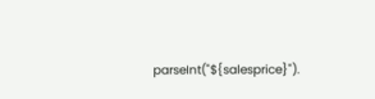parseInt("${salesprice}").